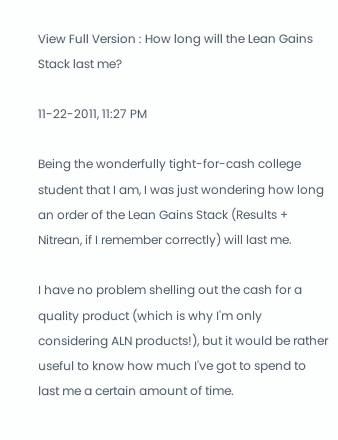View Full Version : How long will the Lean Gains Stack last me?

11-22-2011, 11:27 PM

Being the wonderfully tight-for-cash college student that I am, I was just wondering how long an order of the Lean Gains Stack (Results + Nitrean, if I remember correctly) will last me.

I have no problem shelling out the cash for a quality product (which is why I'm only considering ALN products!), but it would be rather useful to know how much I've got to spend to last me a certain amount of time.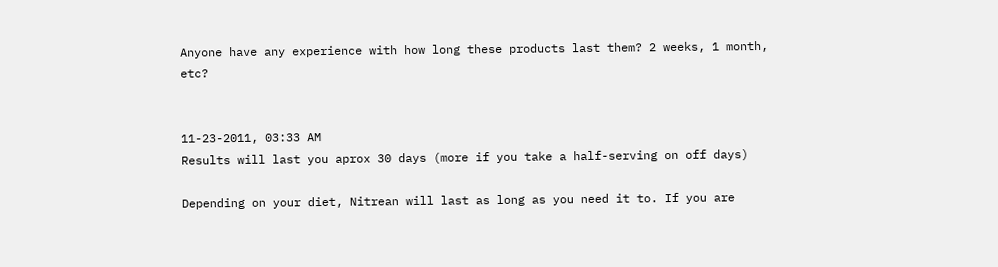Anyone have any experience with how long these products last them? 2 weeks, 1 month, etc?


11-23-2011, 03:33 AM
Results will last you aprox 30 days (more if you take a half-serving on off days)

Depending on your diet, Nitrean will last as long as you need it to. If you are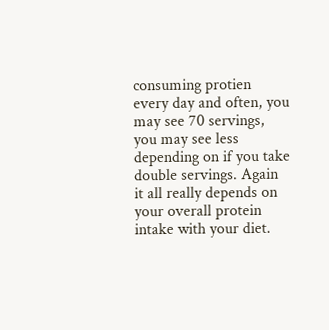consuming protien every day and often, you may see 70 servings, you may see less depending on if you take double servings. Again it all really depends on your overall protein intake with your diet.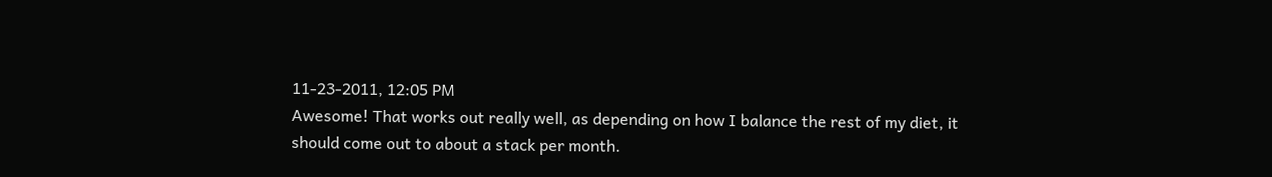11-23-2011, 12:05 PM
Awesome! That works out really well, as depending on how I balance the rest of my diet, it should come out to about a stack per month.